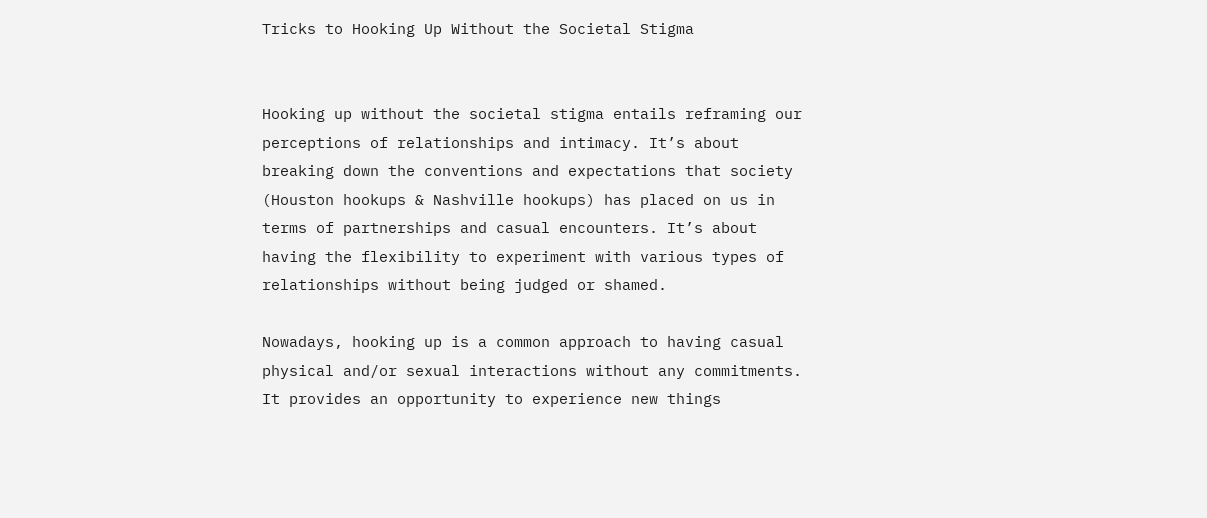Tricks to Hooking Up Without the Societal Stigma


Hooking up without the societal stigma entails reframing our perceptions of relationships and intimacy. It’s about breaking down the conventions and expectations that society (Houston hookups & Nashville hookups) has placed on us in terms of partnerships and casual encounters. It’s about having the flexibility to experiment with various types of relationships without being judged or shamed.

Nowadays, hooking up is a common approach to having casual physical and/or sexual interactions without any commitments. It provides an opportunity to experience new things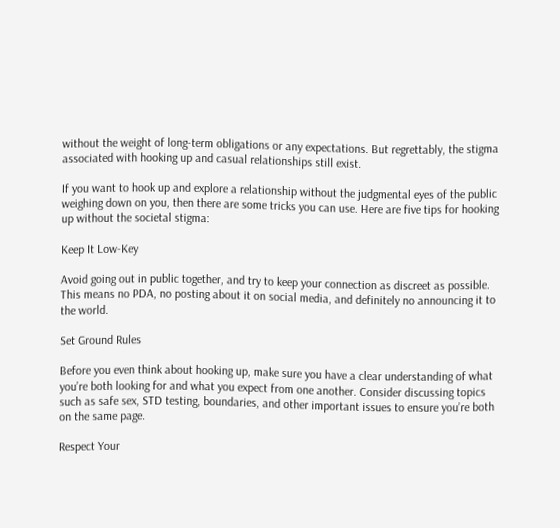without the weight of long-term obligations or any expectations. But regrettably, the stigma associated with hooking up and casual relationships still exist.

If you want to hook up and explore a relationship without the judgmental eyes of the public weighing down on you, then there are some tricks you can use. Here are five tips for hooking up without the societal stigma:

Keep It Low-Key

Avoid going out in public together, and try to keep your connection as discreet as possible. This means no PDA, no posting about it on social media, and definitely no announcing it to the world.

Set Ground Rules

Before you even think about hooking up, make sure you have a clear understanding of what you’re both looking for and what you expect from one another. Consider discussing topics such as safe sex, STD testing, boundaries, and other important issues to ensure you’re both on the same page.

Respect Your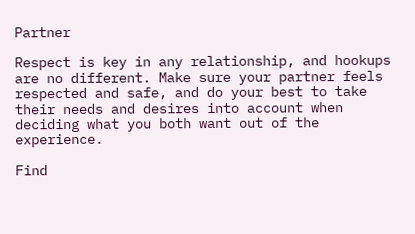Partner

Respect is key in any relationship, and hookups are no different. Make sure your partner feels respected and safe, and do your best to take their needs and desires into account when deciding what you both want out of the experience.

Find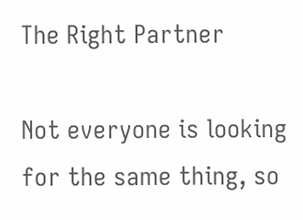The Right Partner

Not everyone is looking for the same thing, so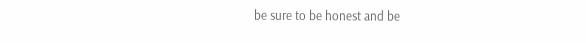be sure to be honest and be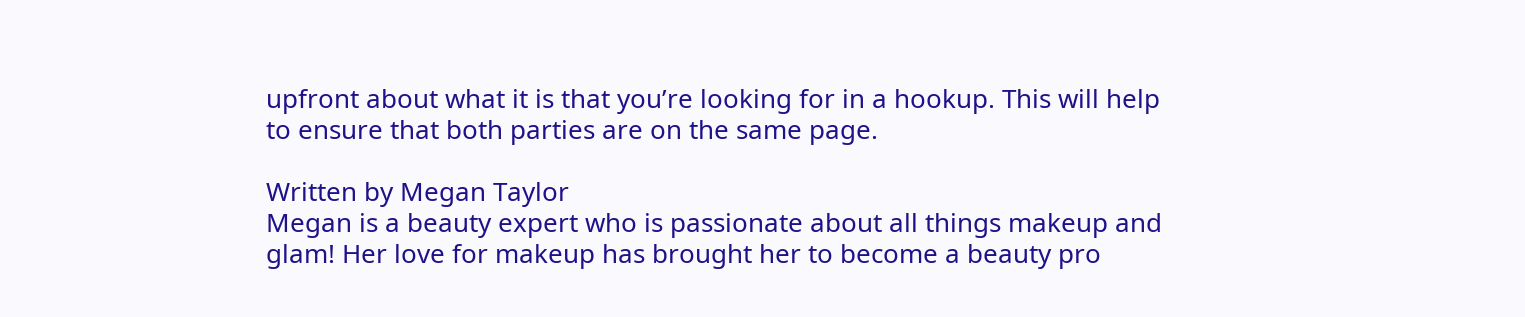upfront about what it is that you’re looking for in a hookup. This will help to ensure that both parties are on the same page.

Written by Megan Taylor
Megan is a beauty expert who is passionate about all things makeup and glam! Her love for makeup has brought her to become a beauty pro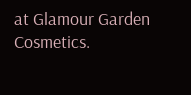at Glamour Garden Cosmetics.